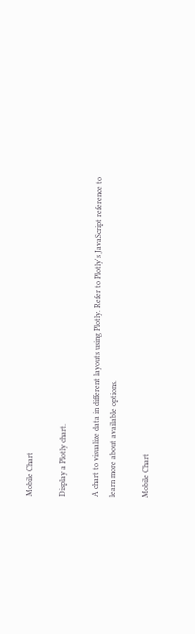Mobile Chart

Display a Plotly chart.

A chart to visualize data in different layouts using Plotly. Refer to Plotly's JavaScript reference to learn more about available options.

Mobile Chart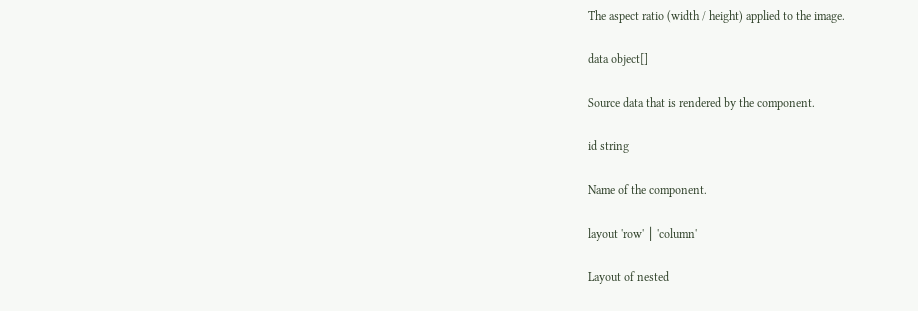The aspect ratio (width / height) applied to the image.

data object[]

Source data that is rendered by the component.

id string

Name of the component.

layout 'row' │ 'column'

Layout of nested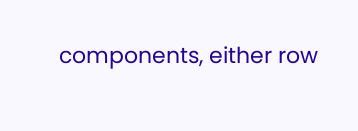components, either row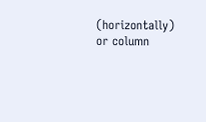(horizontally) or column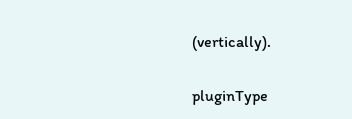(vertically).

pluginType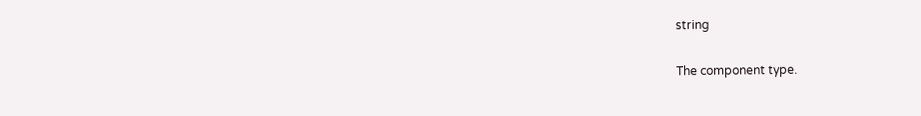string

The component type.